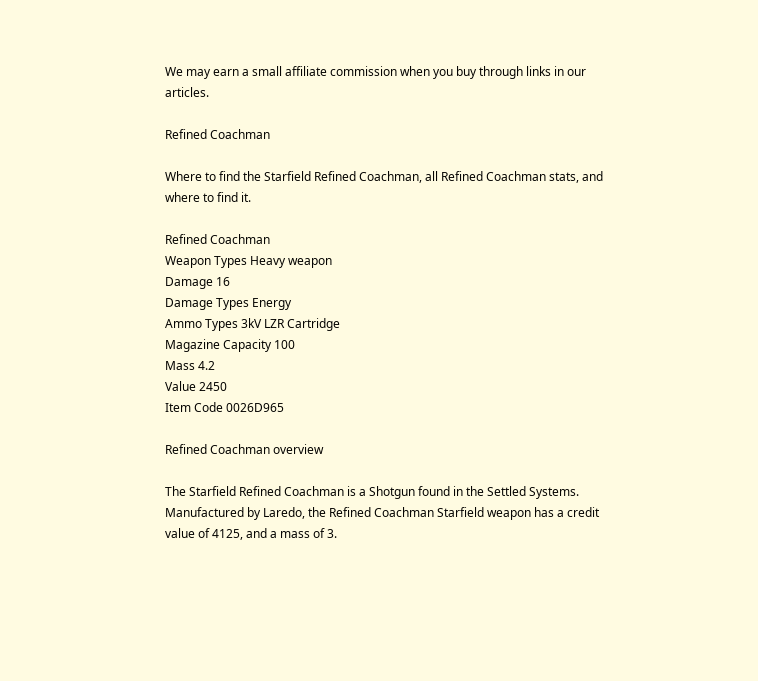We may earn a small affiliate commission when you buy through links in our articles.

Refined Coachman

Where to find the Starfield Refined Coachman, all Refined Coachman stats, and where to find it.

Refined Coachman
Weapon Types Heavy weapon
Damage 16
Damage Types Energy
Ammo Types 3kV LZR Cartridge
Magazine Capacity 100
Mass 4.2
Value 2450
Item Code 0026D965

Refined Coachman overview

The Starfield Refined Coachman is a Shotgun found in the Settled Systems. Manufactured by Laredo, the Refined Coachman Starfield weapon has a credit value of 4125, and a mass of 3.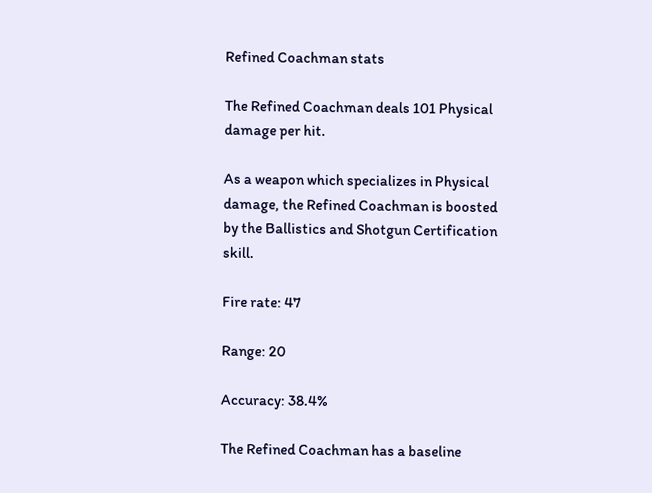Refined Coachman stats

The Refined Coachman deals 101 Physical damage per hit.

As a weapon which specializes in Physical damage, the Refined Coachman is boosted by the Ballistics and Shotgun Certification skill.

Fire rate: 47

Range: 20

Accuracy: 38.4%

The Refined Coachman has a baseline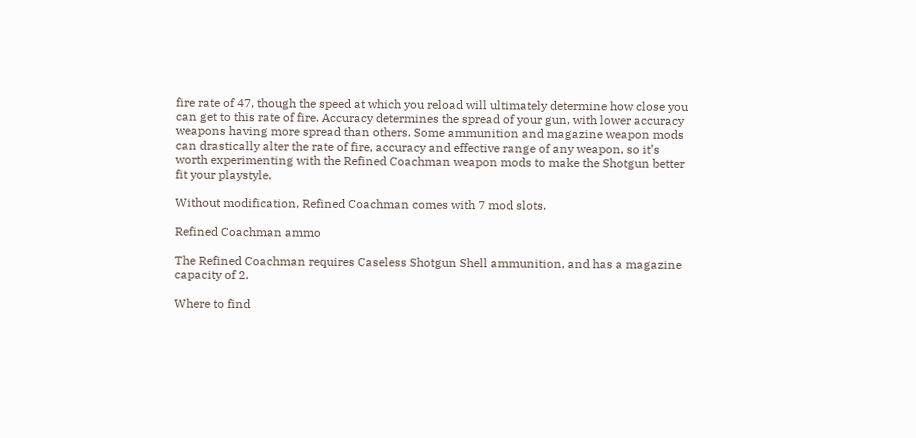fire rate of 47, though the speed at which you reload will ultimately determine how close you can get to this rate of fire. Accuracy determines the spread of your gun, with lower accuracy weapons having more spread than others. Some ammunition and magazine weapon mods can drastically alter the rate of fire, accuracy and effective range of any weapon, so it’s worth experimenting with the Refined Coachman weapon mods to make the Shotgun better fit your playstyle.

Without modification, Refined Coachman comes with 7 mod slots.

Refined Coachman ammo

The Refined Coachman requires Caseless Shotgun Shell ammunition, and has a magazine capacity of 2.

Where to find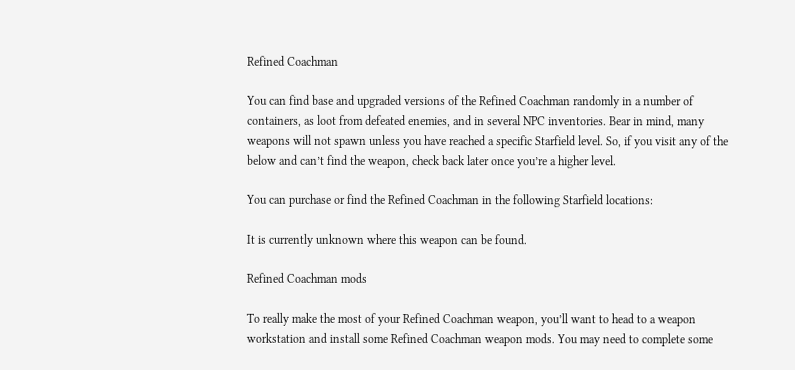Refined Coachman

You can find base and upgraded versions of the Refined Coachman randomly in a number of containers, as loot from defeated enemies, and in several NPC inventories. Bear in mind, many weapons will not spawn unless you have reached a specific Starfield level. So, if you visit any of the below and can’t find the weapon, check back later once you’re a higher level.

You can purchase or find the Refined Coachman in the following Starfield locations:

It is currently unknown where this weapon can be found.

Refined Coachman mods

To really make the most of your Refined Coachman weapon, you’ll want to head to a weapon workstation and install some Refined Coachman weapon mods. You may need to complete some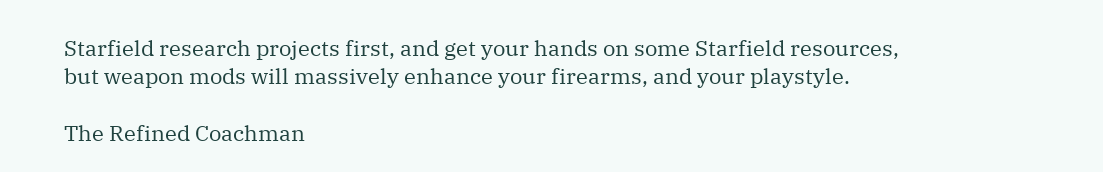Starfield research projects first, and get your hands on some Starfield resources, but weapon mods will massively enhance your firearms, and your playstyle.

The Refined Coachman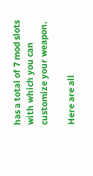has a total of 7 mod slots with which you can customize your weapon.

Here are all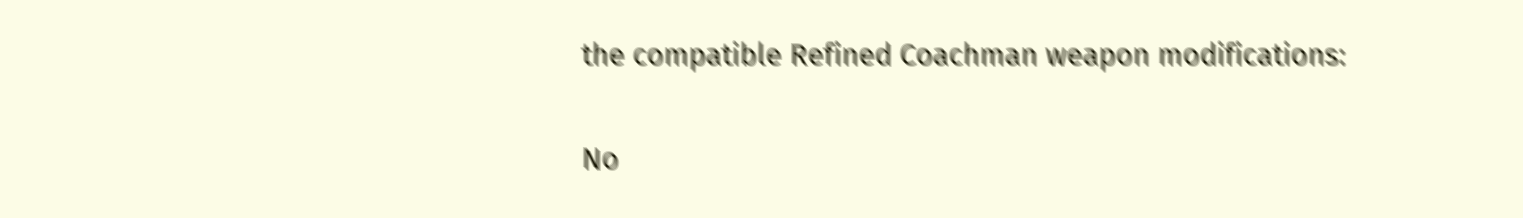the compatible Refined Coachman weapon modifications:

No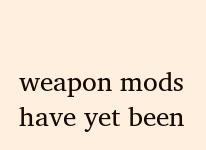weapon mods have yet been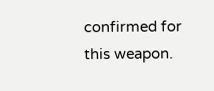confirmed for this weapon.